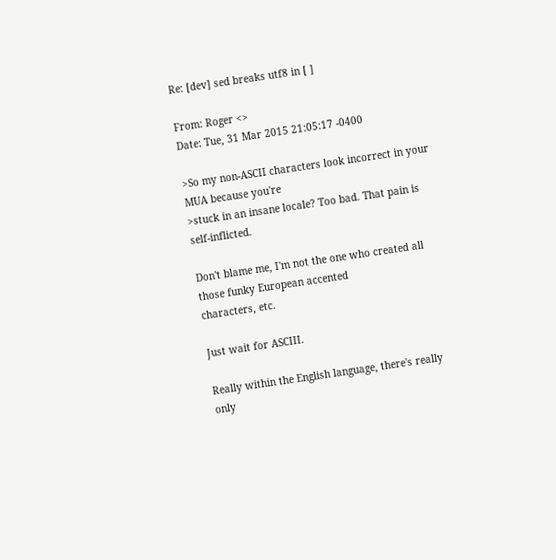Re: [dev] sed breaks utf8 in [ ]

From: Roger <>
Date: Tue, 31 Mar 2015 21:05:17 -0400

>So my non-ASCII characters look incorrect in your MUA because you're
>stuck in an insane locale? Too bad. That pain is self-inflicted.

Don't blame me, I'm not the one who created all those funky European accented
characters, etc.

Just wait for ASCIII.

Really within the English language, there's really only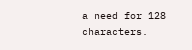a need for 128
characters.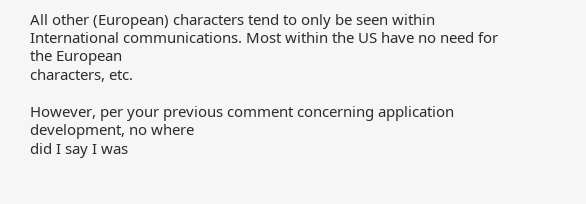All other (European) characters tend to only be seen within
International communications. Most within the US have no need for the European
characters, etc.

However, per your previous comment concerning application development, no where
did I say I was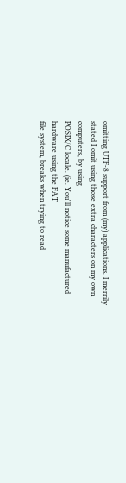omitting UTF-8 support from (my) applications. I merrily
stated I omit using those extra characters on my own computers, by using
POSIX/C locale. (ie. You'll notice some manufactured hardware using the FAT
file system, breaks when trying to read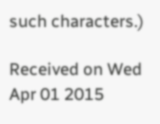such characters.)

Received on Wed Apr 01 2015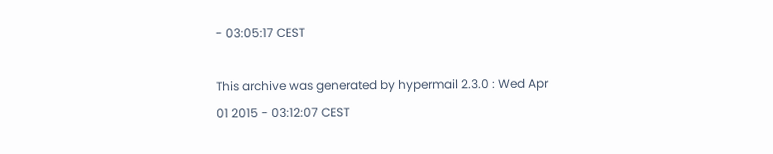- 03:05:17 CEST

This archive was generated by hypermail 2.3.0 : Wed Apr 01 2015 - 03:12:07 CEST